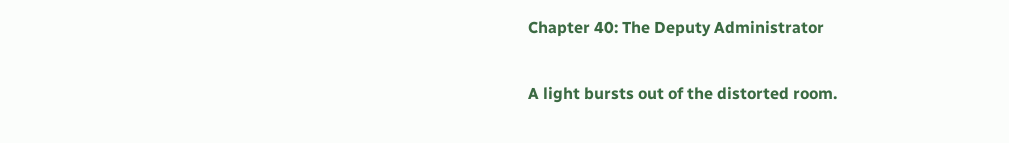Chapter 40: The Deputy Administrator

A light bursts out of the distorted room.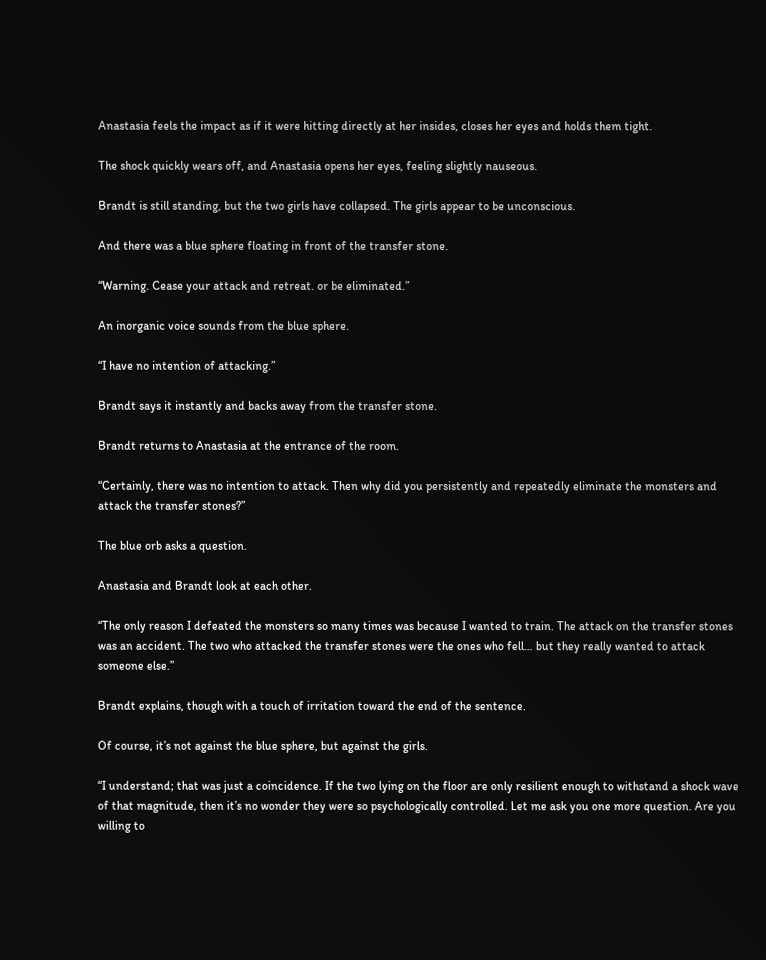Anastasia feels the impact as if it were hitting directly at her insides, closes her eyes and holds them tight.

The shock quickly wears off, and Anastasia opens her eyes, feeling slightly nauseous.

Brandt is still standing, but the two girls have collapsed. The girls appear to be unconscious.

And there was a blue sphere floating in front of the transfer stone.

“Warning. Cease your attack and retreat. or be eliminated.”

An inorganic voice sounds from the blue sphere.

“I have no intention of attacking.”

Brandt says it instantly and backs away from the transfer stone.

Brandt returns to Anastasia at the entrance of the room.

“Certainly, there was no intention to attack. Then why did you persistently and repeatedly eliminate the monsters and attack the transfer stones?”

The blue orb asks a question.

Anastasia and Brandt look at each other.

“The only reason I defeated the monsters so many times was because I wanted to train. The attack on the transfer stones was an accident. The two who attacked the transfer stones were the ones who fell… but they really wanted to attack someone else.”

Brandt explains, though with a touch of irritation toward the end of the sentence.

Of course, it’s not against the blue sphere, but against the girls.

“I understand; that was just a coincidence. If the two lying on the floor are only resilient enough to withstand a shock wave of that magnitude, then it’s no wonder they were so psychologically controlled. Let me ask you one more question. Are you willing to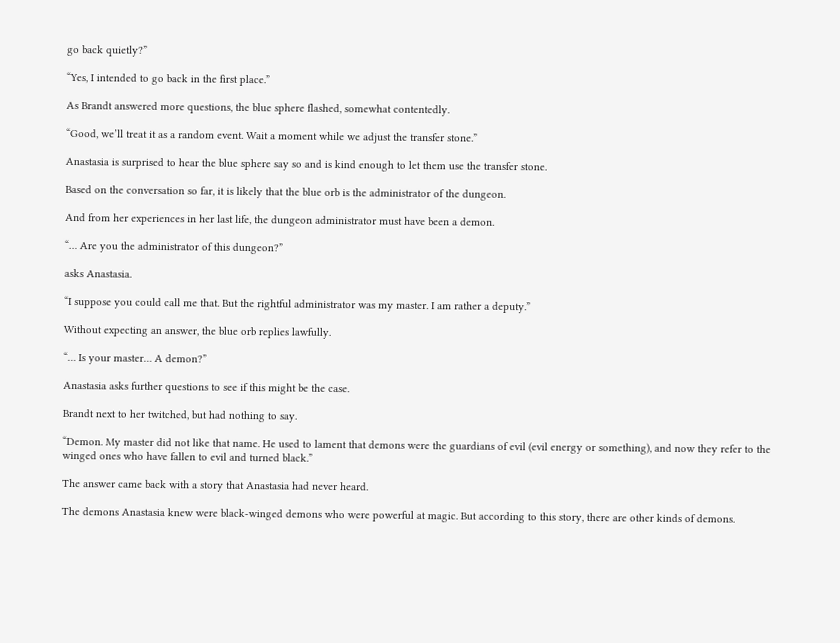go back quietly?”

“Yes, I intended to go back in the first place.”

As Brandt answered more questions, the blue sphere flashed, somewhat contentedly.

“Good, we’ll treat it as a random event. Wait a moment while we adjust the transfer stone.”

Anastasia is surprised to hear the blue sphere say so and is kind enough to let them use the transfer stone.

Based on the conversation so far, it is likely that the blue orb is the administrator of the dungeon.

And from her experiences in her last life, the dungeon administrator must have been a demon.

“… Are you the administrator of this dungeon?”

asks Anastasia.

“I suppose you could call me that. But the rightful administrator was my master. I am rather a deputy.”

Without expecting an answer, the blue orb replies lawfully.

“… Is your master… A demon?”

Anastasia asks further questions to see if this might be the case.

Brandt next to her twitched, but had nothing to say.

“Demon. My master did not like that name. He used to lament that demons were the guardians of evil (evil energy or something), and now they refer to the winged ones who have fallen to evil and turned black.”

The answer came back with a story that Anastasia had never heard.

The demons Anastasia knew were black-winged demons who were powerful at magic. But according to this story, there are other kinds of demons.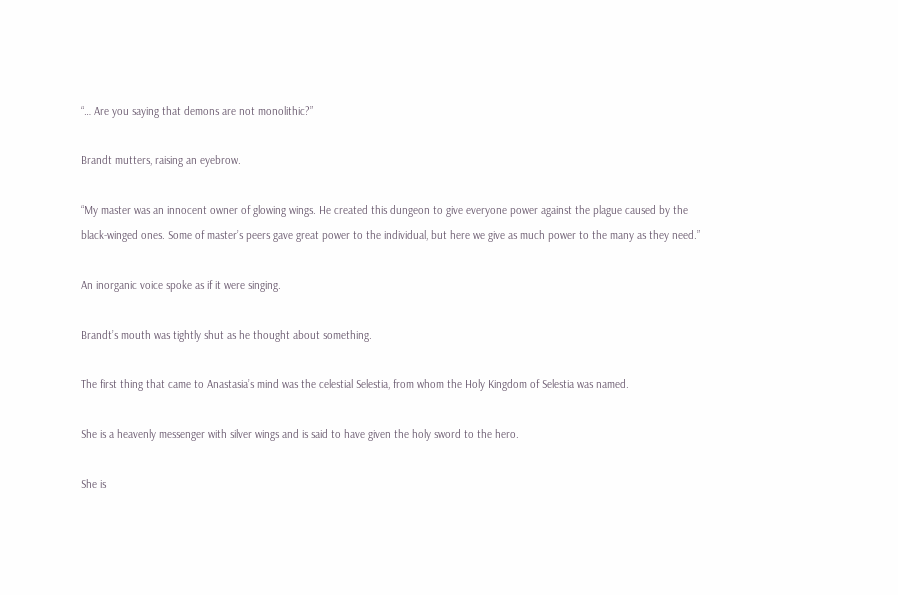“… Are you saying that demons are not monolithic?”

Brandt mutters, raising an eyebrow.

“My master was an innocent owner of glowing wings. He created this dungeon to give everyone power against the plague caused by the black-winged ones. Some of master’s peers gave great power to the individual, but here we give as much power to the many as they need.”

An inorganic voice spoke as if it were singing.

Brandt’s mouth was tightly shut as he thought about something.

The first thing that came to Anastasia’s mind was the celestial Selestia, from whom the Holy Kingdom of Selestia was named.

She is a heavenly messenger with silver wings and is said to have given the holy sword to the hero.

She is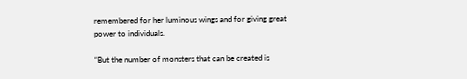remembered for her luminous wings and for giving great power to individuals.

“But the number of monsters that can be created is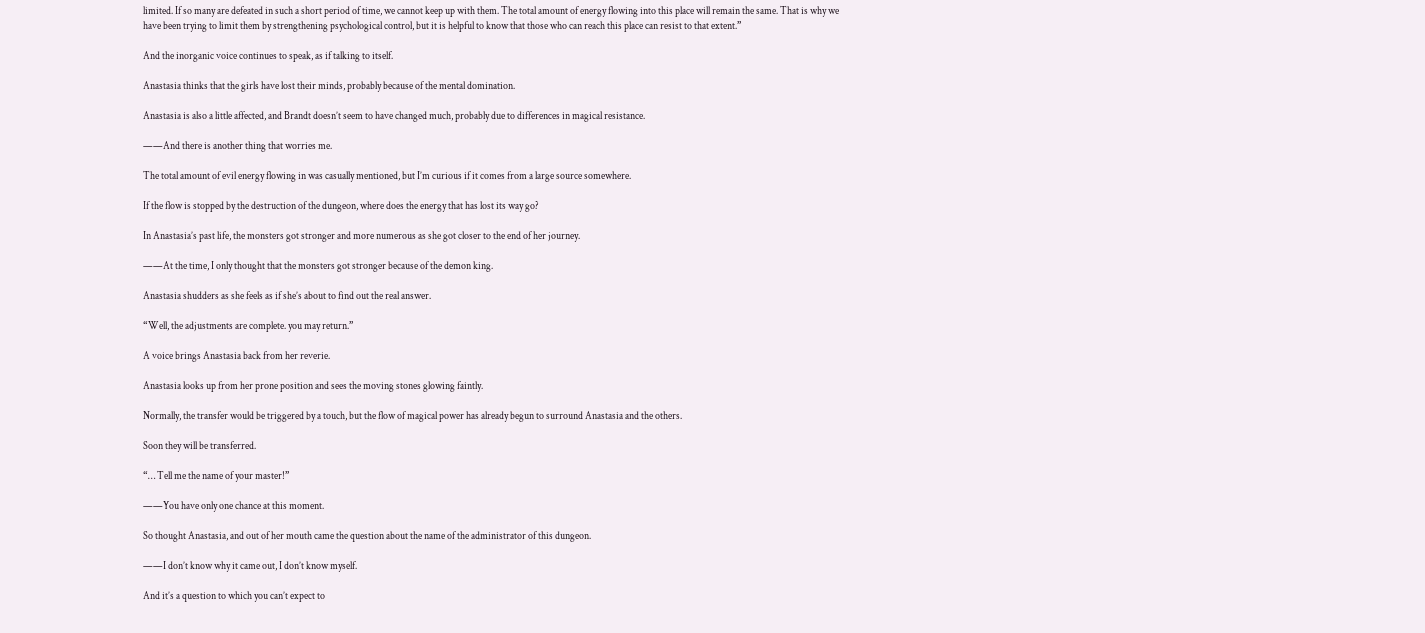limited. If so many are defeated in such a short period of time, we cannot keep up with them. The total amount of energy flowing into this place will remain the same. That is why we have been trying to limit them by strengthening psychological control, but it is helpful to know that those who can reach this place can resist to that extent.”

And the inorganic voice continues to speak, as if talking to itself.

Anastasia thinks that the girls have lost their minds, probably because of the mental domination.

Anastasia is also a little affected, and Brandt doesn’t seem to have changed much, probably due to differences in magical resistance.

——And there is another thing that worries me.

The total amount of evil energy flowing in was casually mentioned, but I’m curious if it comes from a large source somewhere.

If the flow is stopped by the destruction of the dungeon, where does the energy that has lost its way go?

In Anastasia’s past life, the monsters got stronger and more numerous as she got closer to the end of her journey.

——At the time, I only thought that the monsters got stronger because of the demon king.

Anastasia shudders as she feels as if she’s about to find out the real answer.

“Well, the adjustments are complete. you may return.”

A voice brings Anastasia back from her reverie.

Anastasia looks up from her prone position and sees the moving stones glowing faintly.

Normally, the transfer would be triggered by a touch, but the flow of magical power has already begun to surround Anastasia and the others.

Soon they will be transferred.

“… Tell me the name of your master!”

——You have only one chance at this moment.

So thought Anastasia, and out of her mouth came the question about the name of the administrator of this dungeon.

——I don’t know why it came out, I don’t know myself.

And it’s a question to which you can’t expect to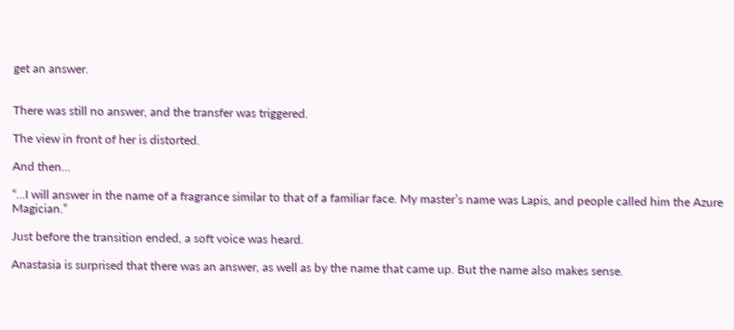get an answer.


There was still no answer, and the transfer was triggered.

The view in front of her is distorted.

And then…

“…I will answer in the name of a fragrance similar to that of a familiar face. My master’s name was Lapis, and people called him the Azure Magician.”

Just before the transition ended, a soft voice was heard.

Anastasia is surprised that there was an answer, as well as by the name that came up. But the name also makes sense.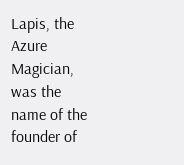Lapis, the Azure Magician, was the name of the founder of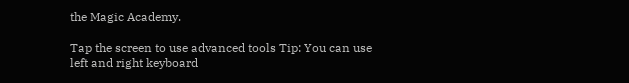the Magic Academy.

Tap the screen to use advanced tools Tip: You can use left and right keyboard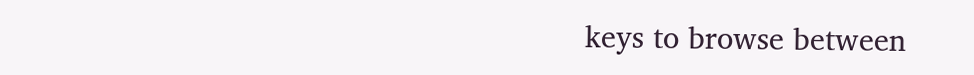keys to browse between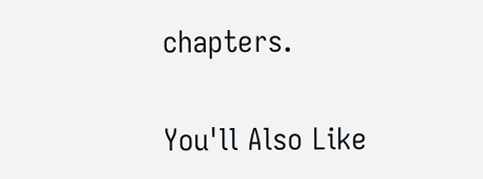chapters.

You'll Also Like